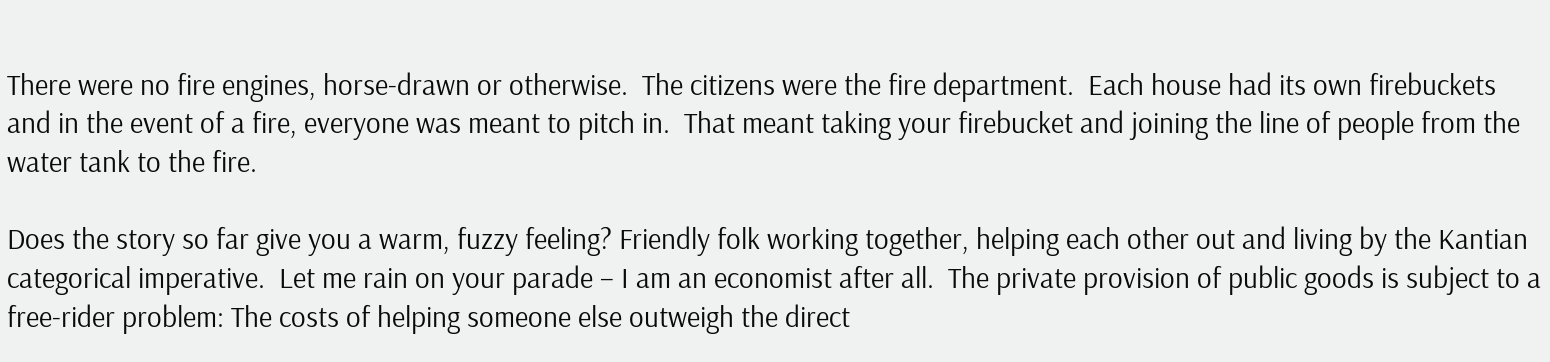There were no fire engines, horse-drawn or otherwise.  The citizens were the fire department.  Each house had its own firebuckets and in the event of a fire, everyone was meant to pitch in.  That meant taking your firebucket and joining the line of people from the water tank to the fire.

Does the story so far give you a warm, fuzzy feeling? Friendly folk working together, helping each other out and living by the Kantian categorical imperative.  Let me rain on your parade – I am an economist after all.  The private provision of public goods is subject to a free-rider problem: The costs of helping someone else outweigh the direct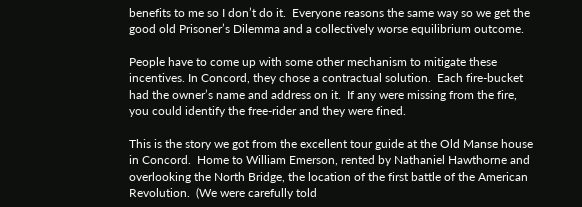benefits to me so I don’t do it.  Everyone reasons the same way so we get the good old Prisoner’s Dilemma and a collectively worse equilibrium outcome.

People have to come up with some other mechanism to mitigate these incentives. In Concord, they chose a contractual solution.  Each fire-bucket had the owner’s name and address on it.  If any were missing from the fire, you could identify the free-rider and they were fined.

This is the story we got from the excellent tour guide at the Old Manse house in Concord.  Home to William Emerson, rented by Nathaniel Hawthorne and overlooking the North Bridge, the location of the first battle of the American Revolution.  (We were carefully told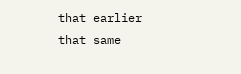that earlier that same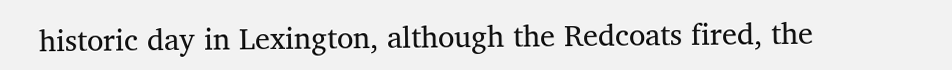historic day in Lexington, although the Redcoats fired, the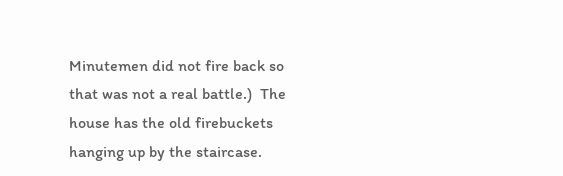Minutemen did not fire back so that was not a real battle.)  The house has the old firebuckets hanging up by the staircase.